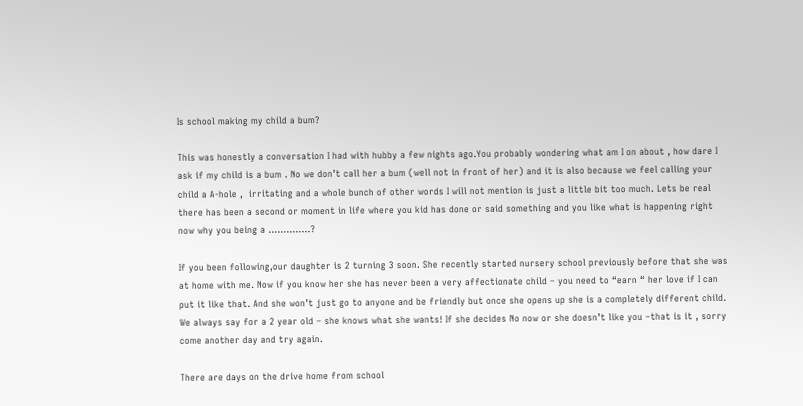Is school making my child a bum?

This was honestly a conversation I had with hubby a few nights ago.You probably wondering what am I on about , how dare I ask if my child is a bum . No we don’t call her a bum (well not in front of her) and it is also because we feel calling your child a A-hole ,  irritating and a whole bunch of other words I will not mention is just a little bit too much. Lets be real there has been a second or moment in life where you kid has done or said something and you like what is happening right now why you being a …………..?

If you been following,our daughter is 2 turning 3 soon. She recently started nursery school previously before that she was at home with me. Now if you know her she has never been a very affectionate child – you need to “earn “ her love if I can put it like that. And she won’t just go to anyone and be friendly but once she opens up she is a completely different child. We always say for a 2 year old – she knows what she wants! If she decides No now or she doesn’t like you –that is it , sorry come another day and try again.

There are days on the drive home from school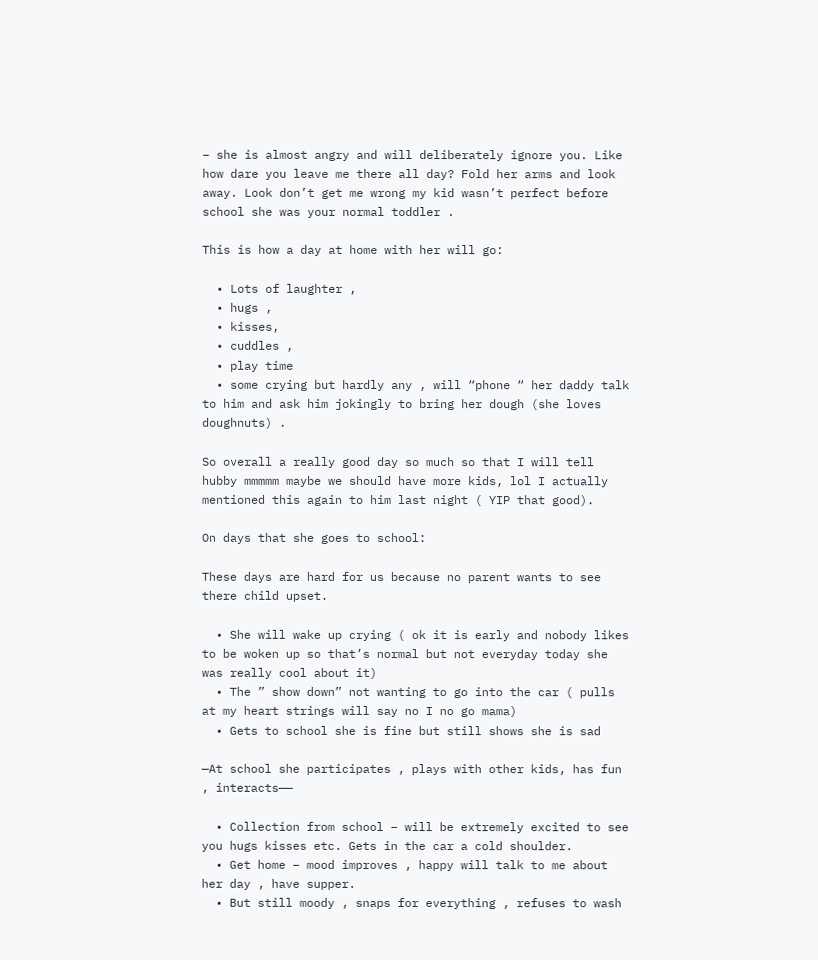– she is almost angry and will deliberately ignore you. Like how dare you leave me there all day? Fold her arms and look away. Look don’t get me wrong my kid wasn’t perfect before school she was your normal toddler .

This is how a day at home with her will go:

  • Lots of laughter ,
  • hugs ,
  • kisses,
  • cuddles ,
  • play time
  • some crying but hardly any , will “phone “ her daddy talk to him and ask him jokingly to bring her dough (she loves doughnuts) .

So overall a really good day so much so that I will tell hubby mmmmm maybe we should have more kids, lol I actually mentioned this again to him last night ( YIP that good).

On days that she goes to school:

These days are hard for us because no parent wants to see there child upset.

  • She will wake up crying ( ok it is early and nobody likes to be woken up so that’s normal but not everyday today she was really cool about it)
  • The ” show down” not wanting to go into the car ( pulls at my heart strings will say no I no go mama)
  • Gets to school she is fine but still shows she is sad

—At school she participates , plays with other kids, has fun , interacts——

  • Collection from school – will be extremely excited to see you hugs kisses etc. Gets in the car a cold shoulder.
  • Get home – mood improves , happy will talk to me about her day , have supper.
  • But still moody , snaps for everything , refuses to wash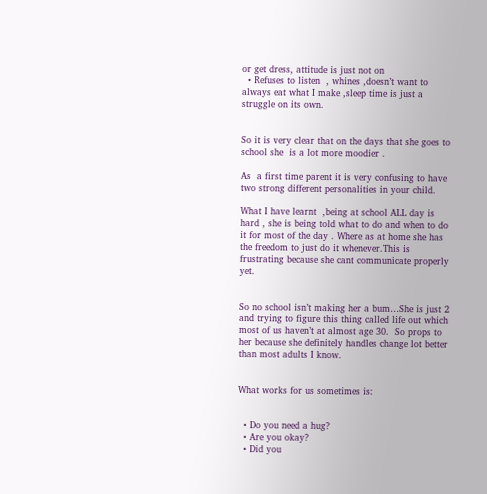or get dress, attitude is just not on
  • Refuses to listen  , whines ,doesn’t want to always eat what I make ,sleep time is just a struggle on its own.


So it is very clear that on the days that she goes to school she  is a lot more moodier .

As  a first time parent it is very confusing to have two strong different personalities in your child.

What I have learnt  ,being at school ALL day is hard , she is being told what to do and when to do it for most of the day . Where as at home she has the freedom to just do it whenever.This is frustrating because she cant communicate properly yet.


So no school isn’t making her a bum…She is just 2 and trying to figure this thing called life out which most of us haven’t at almost age 30.  So props to her because she definitely handles change lot better than most adults I know.


What works for us sometimes is:


  • Do you need a hug?
  • Are you okay?
  • Did you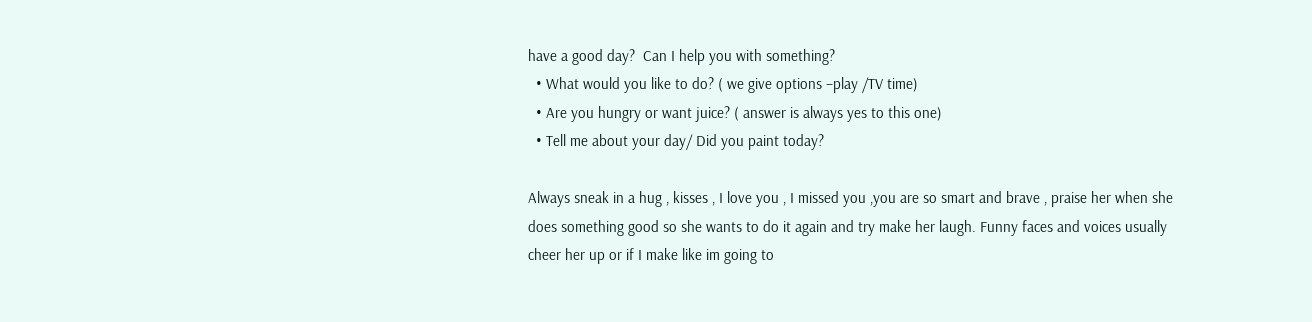have a good day?  Can I help you with something?
  • What would you like to do? ( we give options –play /TV time)
  • Are you hungry or want juice? ( answer is always yes to this one)
  • Tell me about your day/ Did you paint today?

Always sneak in a hug , kisses , I love you , I missed you ,you are so smart and brave , praise her when she does something good so she wants to do it again and try make her laugh. Funny faces and voices usually cheer her up or if I make like im going to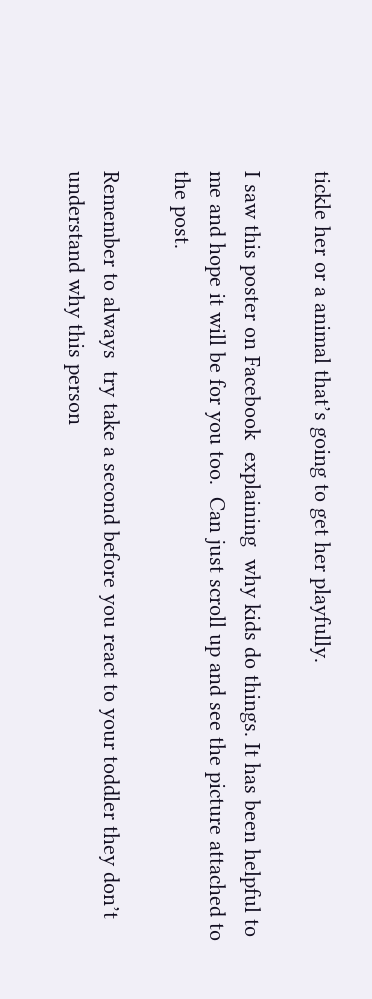tickle her or a animal that’s going to get her playfully.

I saw this poster on Facebook  explaining  why kids do things. It has been helpful to me and hope it will be for you too.  Can just scroll up and see the picture attached to the post.

Remember to always  try take a second before you react to your toddler they don’t understand why this person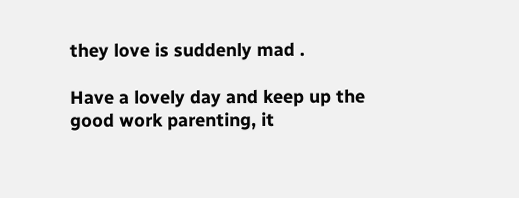they love is suddenly mad .

Have a lovely day and keep up the good work parenting, it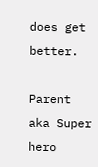does get better.

Parent aka Super hero